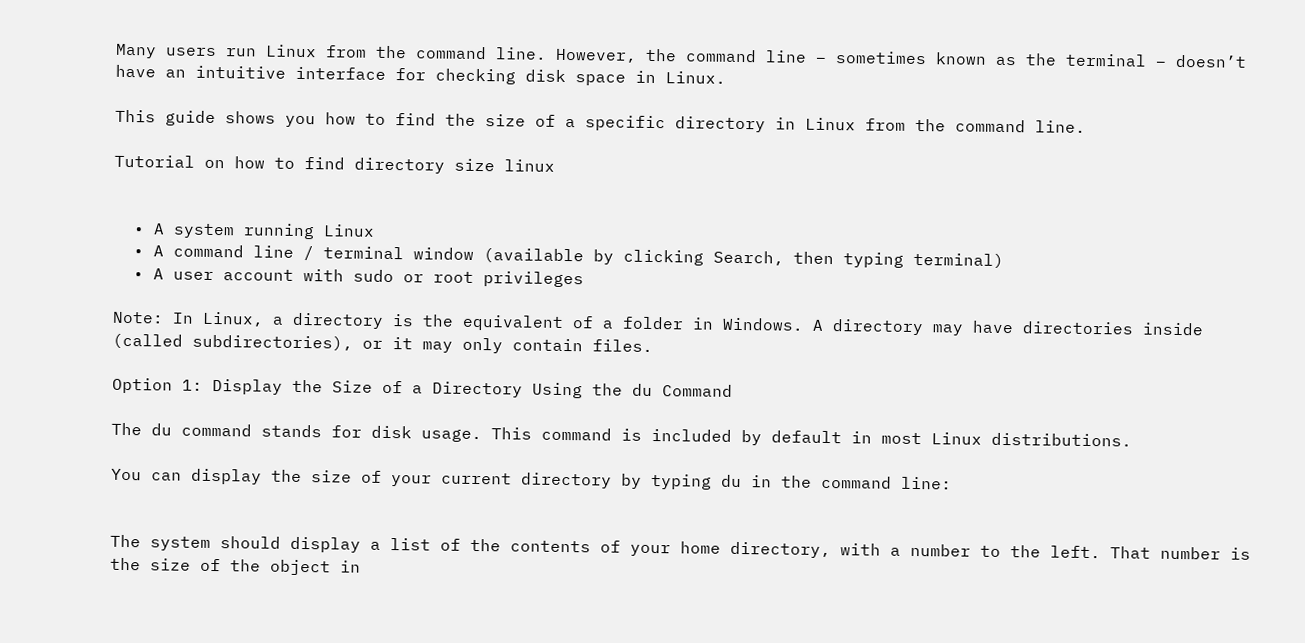Many users run Linux from the command line. However, the command line – sometimes known as the terminal – doesn’t have an intuitive interface for checking disk space in Linux.

This guide shows you how to find the size of a specific directory in Linux from the command line.

Tutorial on how to find directory size linux


  • A system running Linux
  • A command line / terminal window (available by clicking Search, then typing terminal)
  • A user account with sudo or root privileges

Note: In Linux, a directory is the equivalent of a folder in Windows. A directory may have directories inside (called subdirectories), or it may only contain files.

Option 1: Display the Size of a Directory Using the du Command

The du command stands for disk usage. This command is included by default in most Linux distributions.

You can display the size of your current directory by typing du in the command line:


The system should display a list of the contents of your home directory, with a number to the left. That number is the size of the object in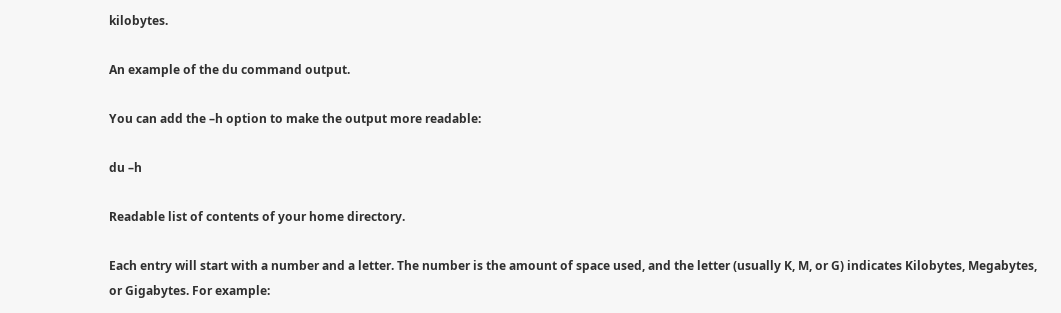kilobytes.

An example of the du command output.

You can add the –h option to make the output more readable:

du –h

Readable list of contents of your home directory.

Each entry will start with a number and a letter. The number is the amount of space used, and the letter (usually K, M, or G) indicates Kilobytes, Megabytes, or Gigabytes. For example: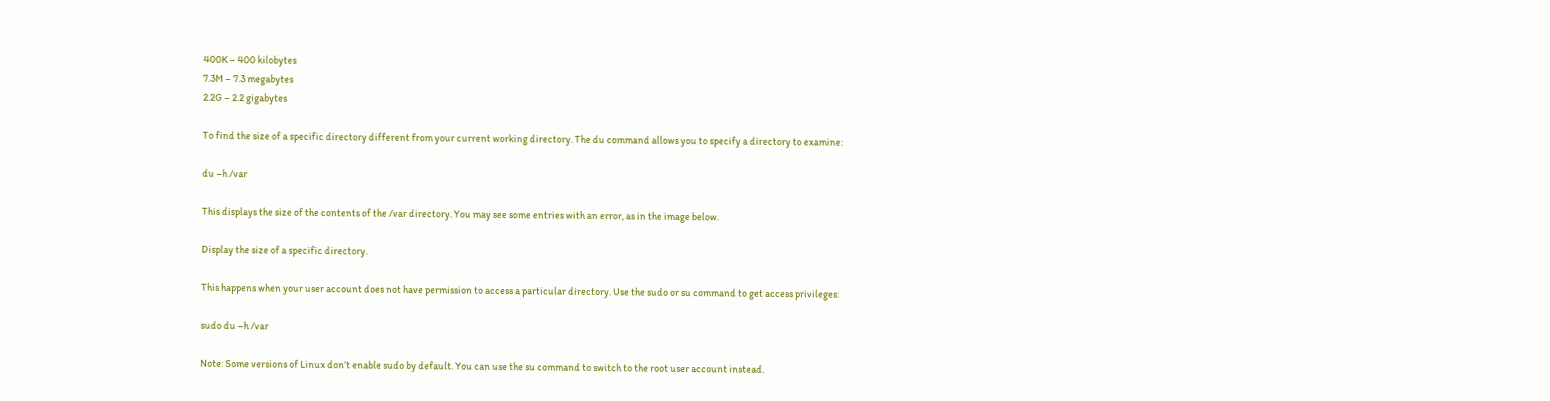400K – 400 kilobytes
7.3M – 7.3 megabytes
2.2G – 2.2 gigabytes

To find the size of a specific directory different from your current working directory. The du command allows you to specify a directory to examine:

du –h /var

This displays the size of the contents of the /var directory. You may see some entries with an error, as in the image below.

Display the size of a specific directory.

This happens when your user account does not have permission to access a particular directory. Use the sudo or su command to get access privileges:

sudo du –h /var

Note: Some versions of Linux don’t enable sudo by default. You can use the su command to switch to the root user account instead.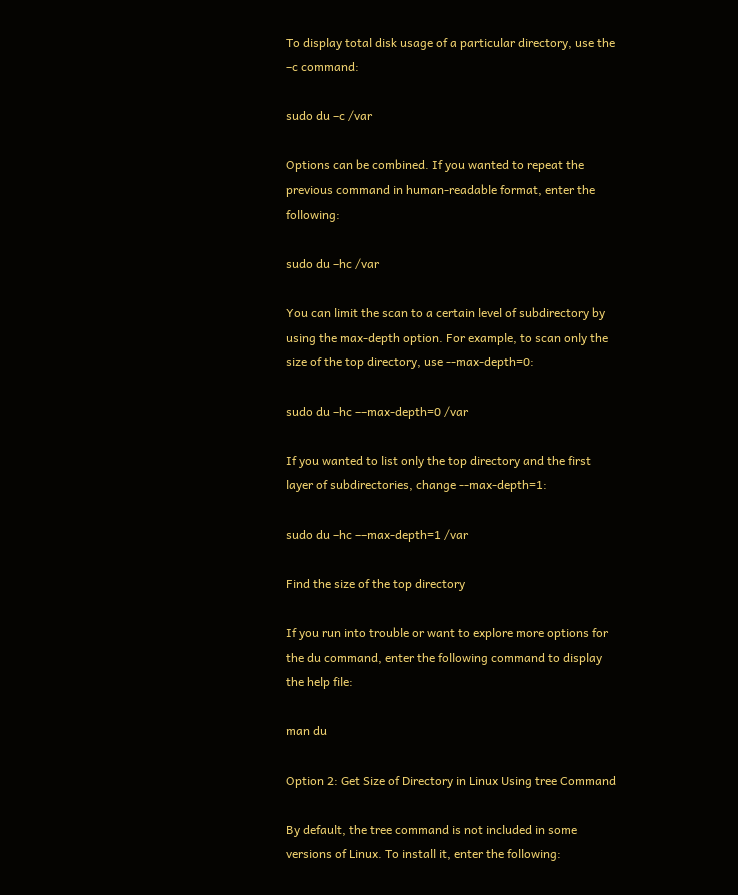To display total disk usage of a particular directory, use the –c command:

sudo du –c /var

Options can be combined. If you wanted to repeat the previous command in human-readable format, enter the following:

sudo du –hc /var

You can limit the scan to a certain level of subdirectory by using the max-depth option. For example, to scan only the size of the top directory, use --max-depth=0:

sudo du –hc ––max-depth=0 /var

If you wanted to list only the top directory and the first layer of subdirectories, change --max-depth=1:

sudo du –hc ––max-depth=1 /var

Find the size of the top directory

If you run into trouble or want to explore more options for the du command, enter the following command to display the help file:

man du

Option 2: Get Size of Directory in Linux Using tree Command

By default, the tree command is not included in some versions of Linux. To install it, enter the following: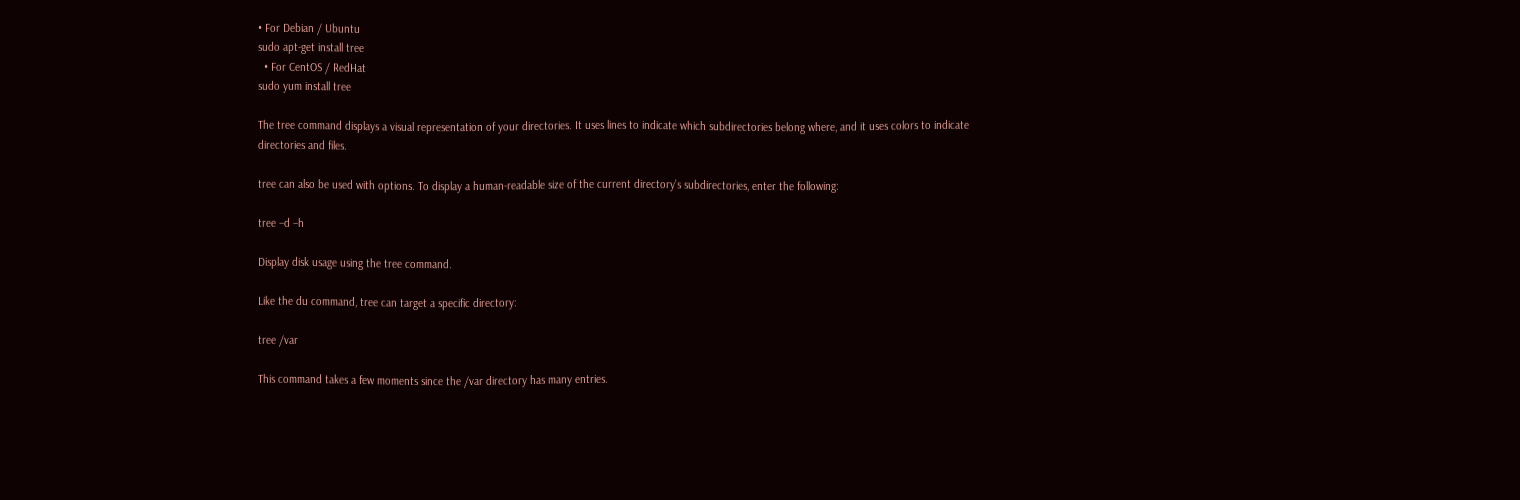• For Debian / Ubuntu
sudo apt-get install tree
  • For CentOS / RedHat
sudo yum install tree

The tree command displays a visual representation of your directories. It uses lines to indicate which subdirectories belong where, and it uses colors to indicate directories and files.

tree can also be used with options. To display a human-readable size of the current directory’s subdirectories, enter the following:

tree –d –h

Display disk usage using the tree command.

Like the du command, tree can target a specific directory:

tree /var

This command takes a few moments since the /var directory has many entries.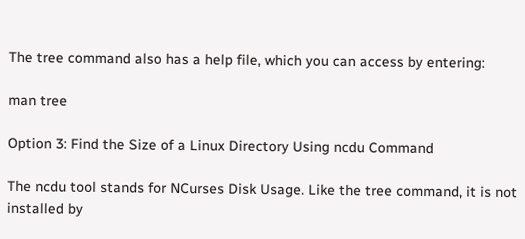The tree command also has a help file, which you can access by entering:

man tree

Option 3: Find the Size of a Linux Directory Using ncdu Command

The ncdu tool stands for NCurses Disk Usage. Like the tree command, it is not installed by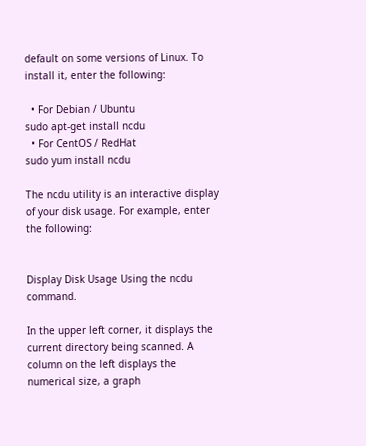default on some versions of Linux. To install it, enter the following:

  • For Debian / Ubuntu
sudo apt-get install ncdu
  • For CentOS / RedHat
sudo yum install ncdu

The ncdu utility is an interactive display of your disk usage. For example, enter the following:


Display Disk Usage Using the ncdu command.

In the upper left corner, it displays the current directory being scanned. A column on the left displays the numerical size, a graph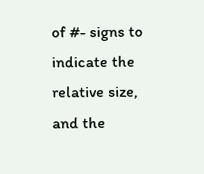of #- signs to indicate the relative size, and the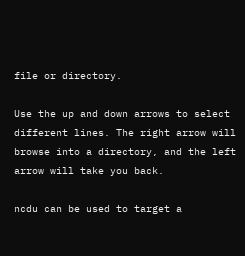file or directory.

Use the up and down arrows to select different lines. The right arrow will browse into a directory, and the left arrow will take you back.

ncdu can be used to target a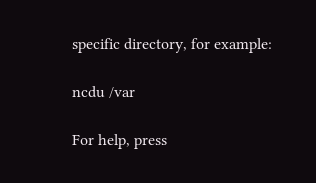specific directory, for example:

ncdu /var

For help, press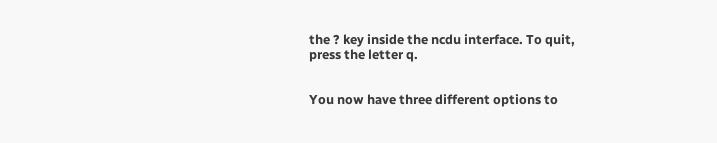the ? key inside the ncdu interface. To quit, press the letter q.


You now have three different options to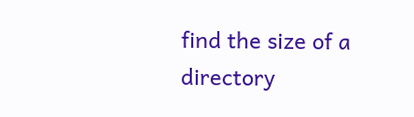find the size of a directory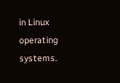in Linux operating systems.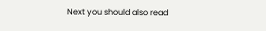Next you should also read